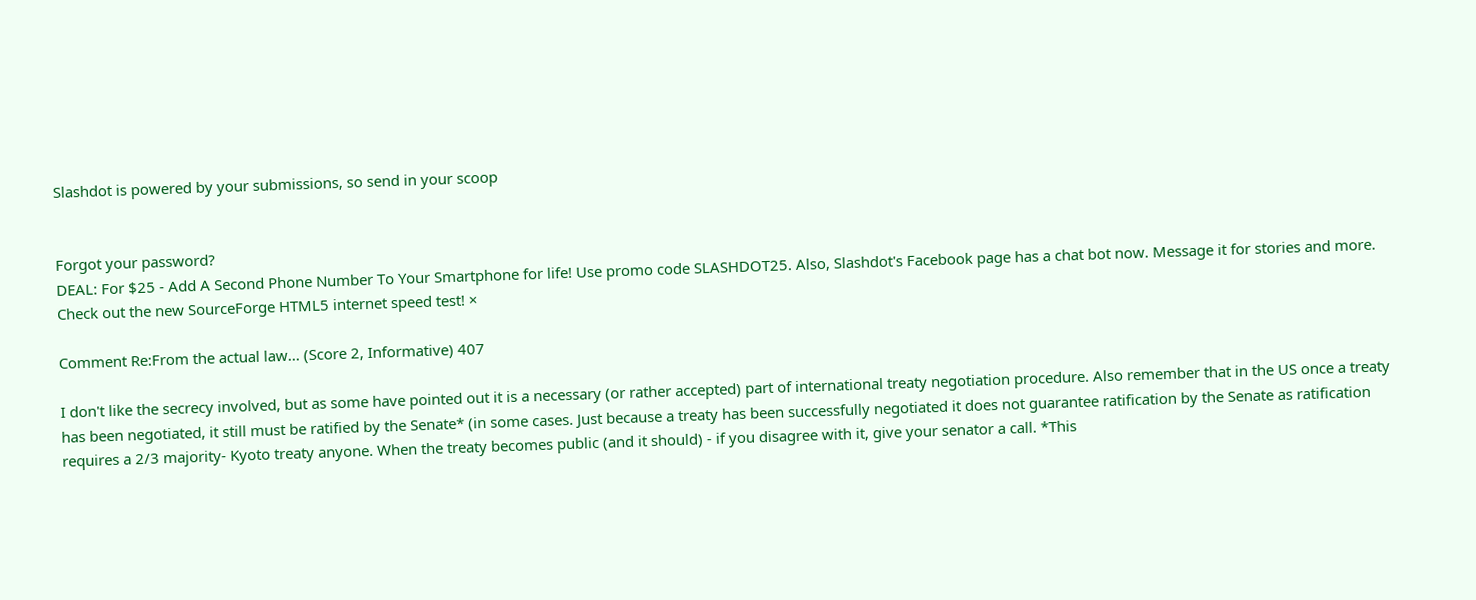Slashdot is powered by your submissions, so send in your scoop


Forgot your password?
DEAL: For $25 - Add A Second Phone Number To Your Smartphone for life! Use promo code SLASHDOT25. Also, Slashdot's Facebook page has a chat bot now. Message it for stories and more. Check out the new SourceForge HTML5 internet speed test! ×

Comment Re:From the actual law... (Score 2, Informative) 407

I don't like the secrecy involved, but as some have pointed out it is a necessary (or rather accepted) part of international treaty negotiation procedure. Also remember that in the US once a treaty has been negotiated, it still must be ratified by the Senate* (in some cases. Just because a treaty has been successfully negotiated it does not guarantee ratification by the Senate as ratification requires a 2/3 majority- Kyoto treaty anyone. When the treaty becomes public (and it should) - if you disagree with it, give your senator a call. *This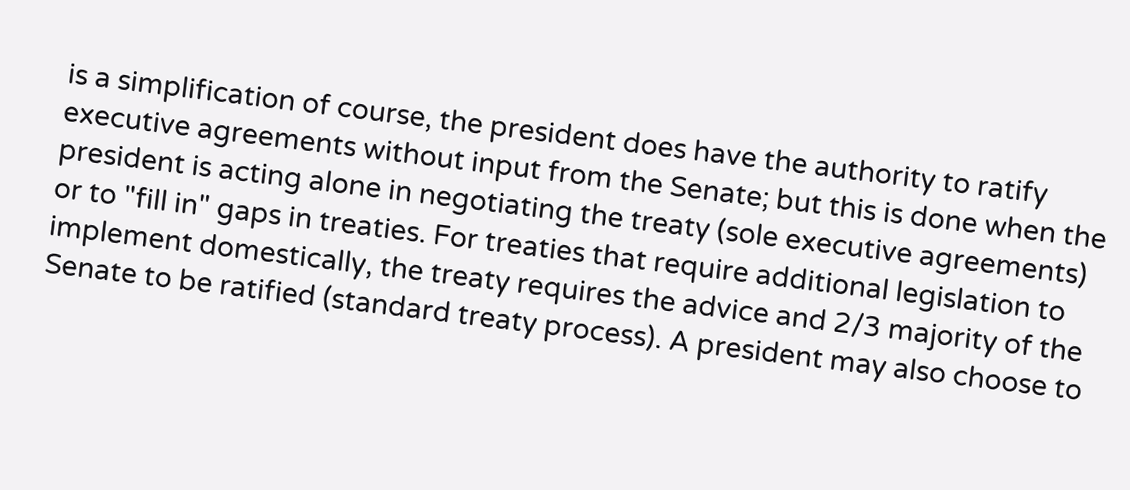is a simplification of course, the president does have the authority to ratify executive agreements without input from the Senate; but this is done when the president is acting alone in negotiating the treaty (sole executive agreements) or to "fill in" gaps in treaties. For treaties that require additional legislation to implement domestically, the treaty requires the advice and 2/3 majority of the Senate to be ratified (standard treaty process). A president may also choose to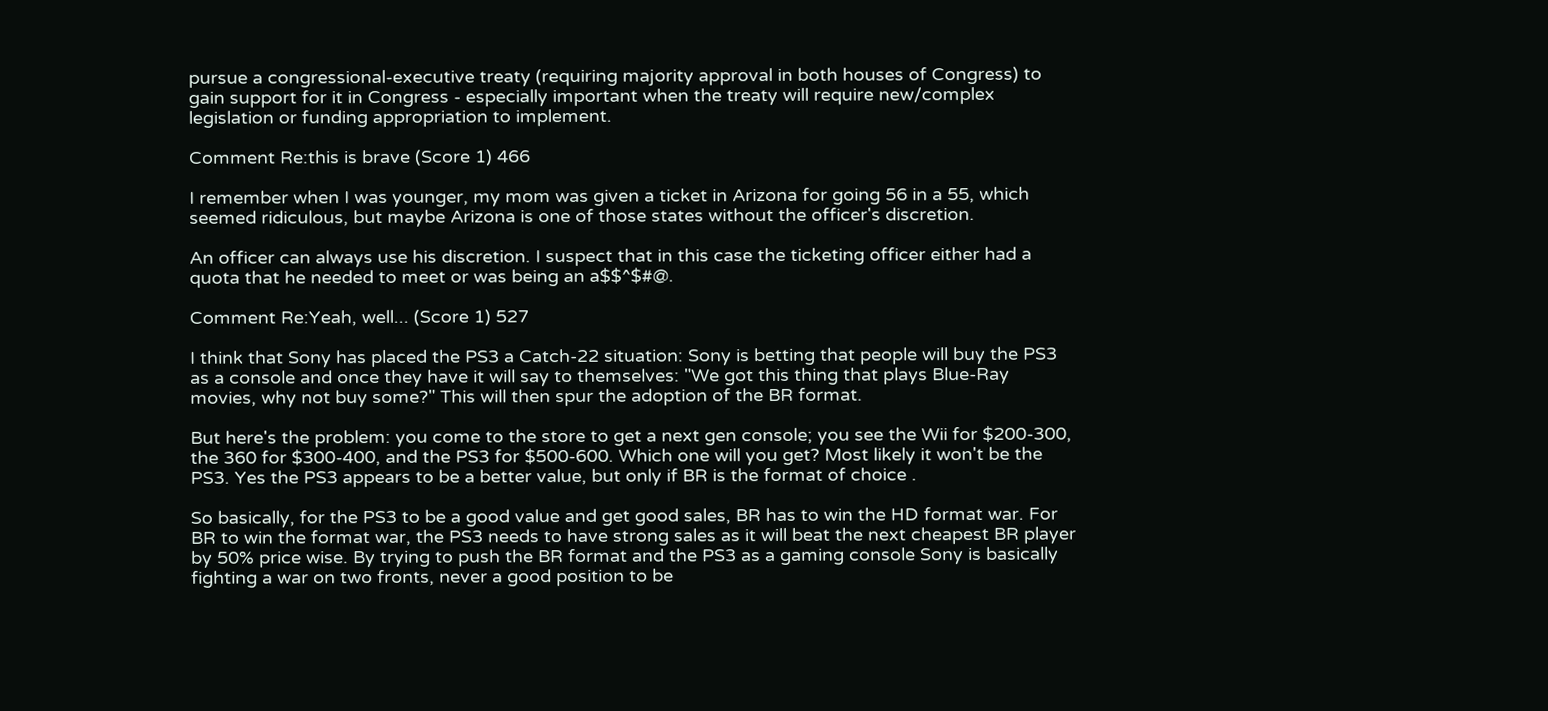pursue a congressional-executive treaty (requiring majority approval in both houses of Congress) to gain support for it in Congress - especially important when the treaty will require new/complex legislation or funding appropriation to implement.

Comment Re:this is brave (Score 1) 466

I remember when I was younger, my mom was given a ticket in Arizona for going 56 in a 55, which seemed ridiculous, but maybe Arizona is one of those states without the officer's discretion.

An officer can always use his discretion. I suspect that in this case the ticketing officer either had a quota that he needed to meet or was being an a$$^$#@.

Comment Re:Yeah, well... (Score 1) 527

I think that Sony has placed the PS3 a Catch-22 situation: Sony is betting that people will buy the PS3 as a console and once they have it will say to themselves: "We got this thing that plays Blue-Ray movies, why not buy some?" This will then spur the adoption of the BR format.

But here's the problem: you come to the store to get a next gen console; you see the Wii for $200-300, the 360 for $300-400, and the PS3 for $500-600. Which one will you get? Most likely it won't be the PS3. Yes the PS3 appears to be a better value, but only if BR is the format of choice .

So basically, for the PS3 to be a good value and get good sales, BR has to win the HD format war. For BR to win the format war, the PS3 needs to have strong sales as it will beat the next cheapest BR player by 50% price wise. By trying to push the BR format and the PS3 as a gaming console Sony is basically fighting a war on two fronts, never a good position to be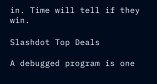in. Time will tell if they win.

Slashdot Top Deals

A debugged program is one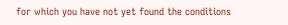for which you have not yet found the conditions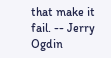that make it fail. -- Jerry Ogdin